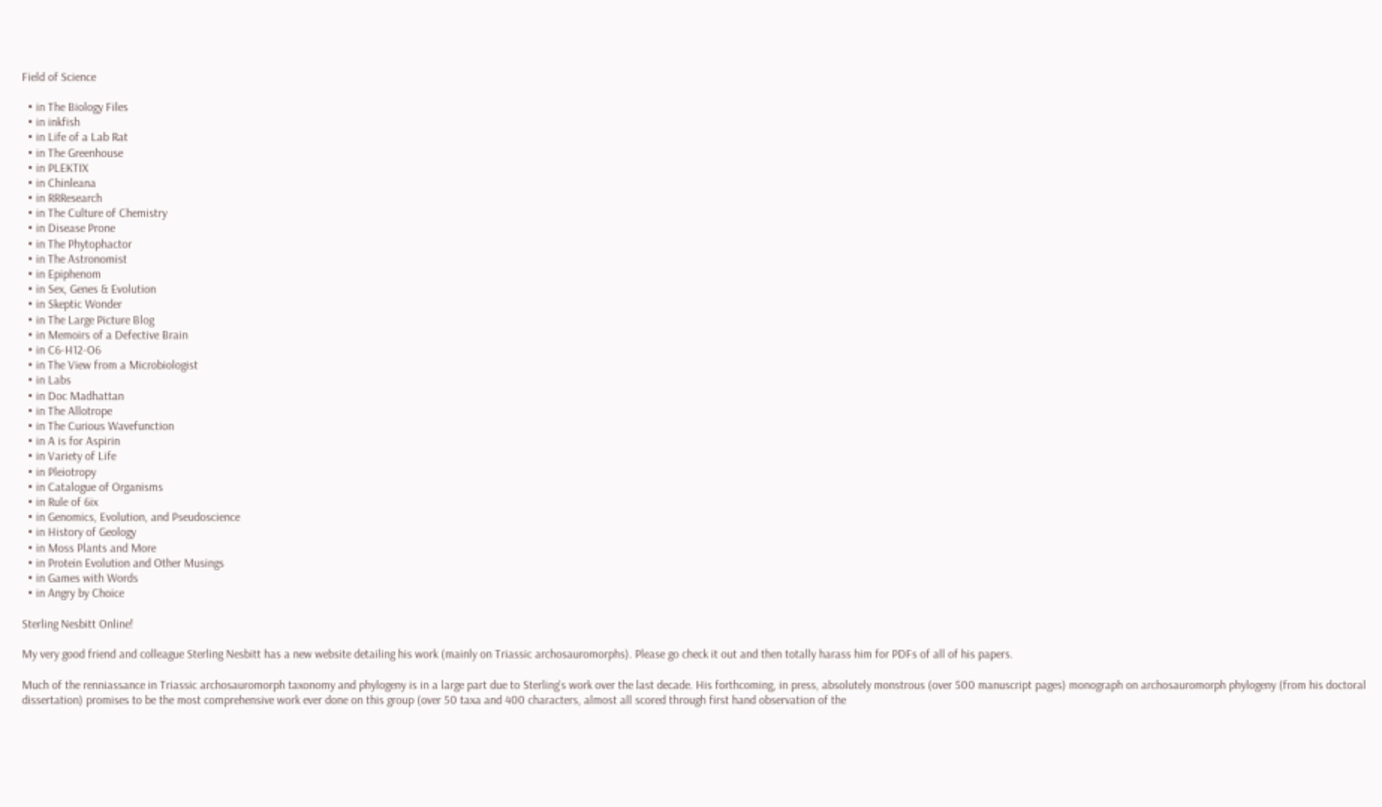Field of Science

  • in The Biology Files
  • in inkfish
  • in Life of a Lab Rat
  • in The Greenhouse
  • in PLEKTIX
  • in Chinleana
  • in RRResearch
  • in The Culture of Chemistry
  • in Disease Prone
  • in The Phytophactor
  • in The Astronomist
  • in Epiphenom
  • in Sex, Genes & Evolution
  • in Skeptic Wonder
  • in The Large Picture Blog
  • in Memoirs of a Defective Brain
  • in C6-H12-O6
  • in The View from a Microbiologist
  • in Labs
  • in Doc Madhattan
  • in The Allotrope
  • in The Curious Wavefunction
  • in A is for Aspirin
  • in Variety of Life
  • in Pleiotropy
  • in Catalogue of Organisms
  • in Rule of 6ix
  • in Genomics, Evolution, and Pseudoscience
  • in History of Geology
  • in Moss Plants and More
  • in Protein Evolution and Other Musings
  • in Games with Words
  • in Angry by Choice

Sterling Nesbitt Online!

My very good friend and colleague Sterling Nesbitt has a new website detailing his work (mainly on Triassic archosauromorphs). Please go check it out and then totally harass him for PDFs of all of his papers.

Much of the renniassance in Triassic archosauromorph taxonomy and phylogeny is in a large part due to Sterling's work over the last decade. His forthcoming, in press, absolutely monstrous (over 500 manuscript pages) monograph on archosauromorph phylogeny (from his doctoral dissertation) promises to be the most comprehensive work ever done on this group (over 50 taxa and 400 characters, almost all scored through first hand observation of the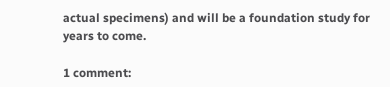actual specimens) and will be a foundation study for years to come.

1 comment: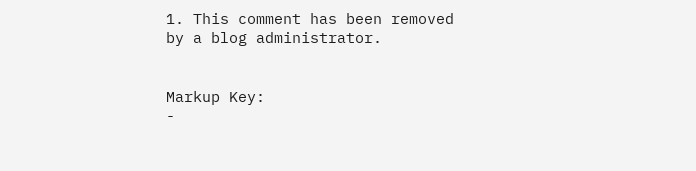1. This comment has been removed by a blog administrator.


Markup Key:
-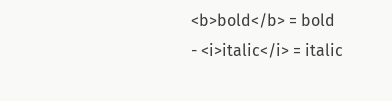<b>bold</b> = bold
- <i>italic</i> = italic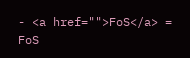- <a href="">FoS</a> = FoS